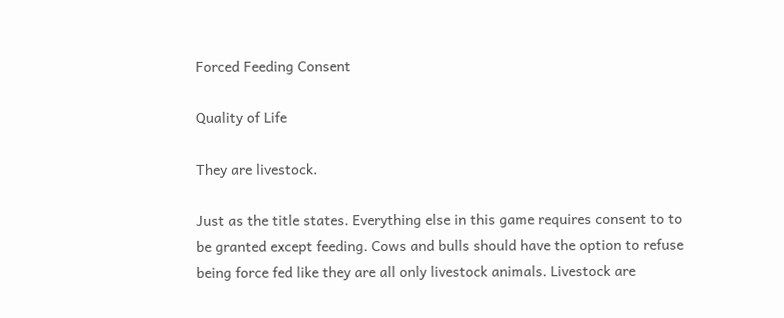Forced Feeding Consent

Quality of Life

They are livestock.

Just as the title states. Everything else in this game requires consent to to be granted except feeding. Cows and bulls should have the option to refuse being force fed like they are all only livestock animals. Livestock are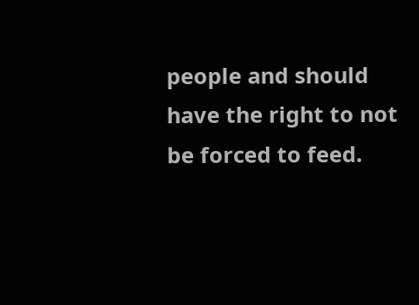people and should have the right to not be forced to feed.